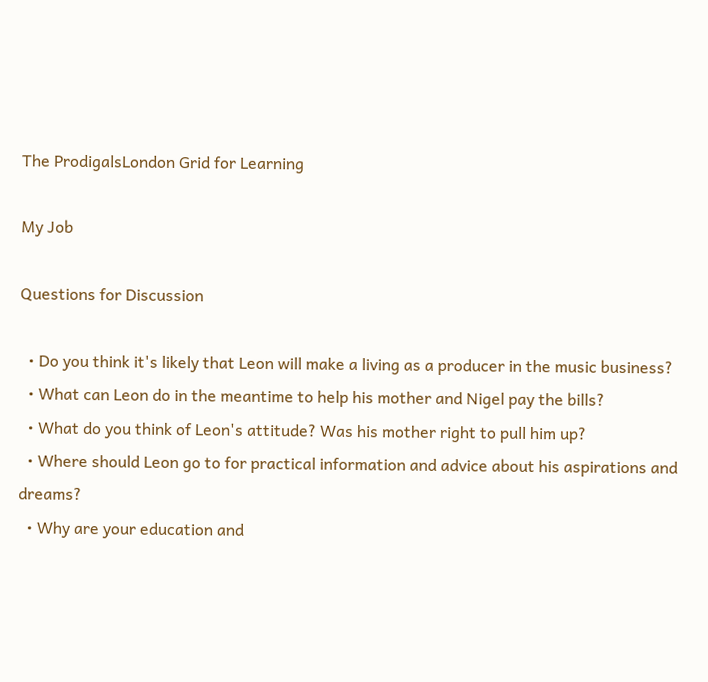The ProdigalsLondon Grid for Learning

My Job

Questions for Discussion

  • Do you think it's likely that Leon will make a living as a producer in the music business?
  • What can Leon do in the meantime to help his mother and Nigel pay the bills?
  • What do you think of Leon's attitude? Was his mother right to pull him up?
  • Where should Leon go to for practical information and advice about his aspirations and dreams?
  • Why are your education and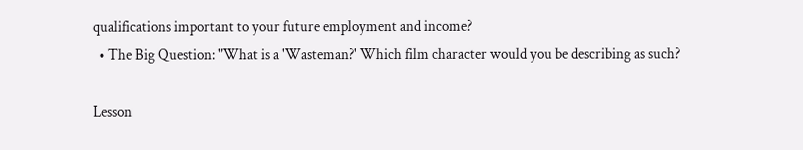qualifications important to your future employment and income?
  • The Big Question: "What is a 'Wasteman?' Which film character would you be describing as such?

Lesson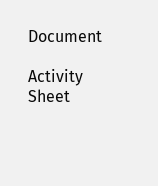Document

Activity Sheet